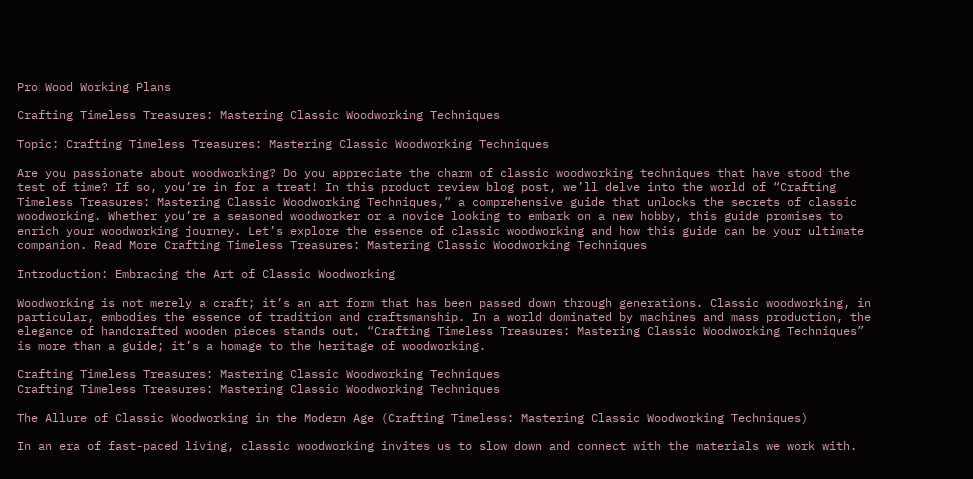Pro Wood Working Plans

Crafting Timeless Treasures: Mastering Classic Woodworking Techniques

Topic: Crafting Timeless Treasures: Mastering Classic Woodworking Techniques

Are you passionate about woodworking? Do you appreciate the charm of classic woodworking techniques that have stood the test of time? If so, you’re in for a treat! In this product review blog post, we’ll delve into the world of “Crafting Timeless Treasures: Mastering Classic Woodworking Techniques,” a comprehensive guide that unlocks the secrets of classic woodworking. Whether you’re a seasoned woodworker or a novice looking to embark on a new hobby, this guide promises to enrich your woodworking journey. Let’s explore the essence of classic woodworking and how this guide can be your ultimate companion. Read More Crafting Timeless Treasures: Mastering Classic Woodworking Techniques

Introduction: Embracing the Art of Classic Woodworking

Woodworking is not merely a craft; it’s an art form that has been passed down through generations. Classic woodworking, in particular, embodies the essence of tradition and craftsmanship. In a world dominated by machines and mass production, the elegance of handcrafted wooden pieces stands out. “Crafting Timeless Treasures: Mastering Classic Woodworking Techniques” is more than a guide; it’s a homage to the heritage of woodworking.

Crafting Timeless Treasures: Mastering Classic Woodworking Techniques
Crafting Timeless Treasures: Mastering Classic Woodworking Techniques

The Allure of Classic Woodworking in the Modern Age (Crafting Timeless: Mastering Classic Woodworking Techniques)

In an era of fast-paced living, classic woodworking invites us to slow down and connect with the materials we work with.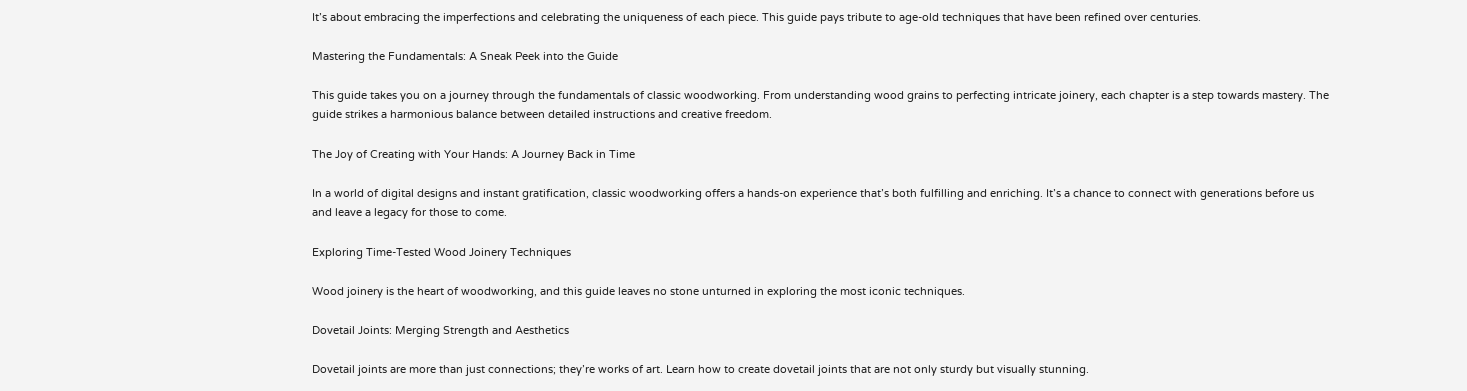It’s about embracing the imperfections and celebrating the uniqueness of each piece. This guide pays tribute to age-old techniques that have been refined over centuries.

Mastering the Fundamentals: A Sneak Peek into the Guide

This guide takes you on a journey through the fundamentals of classic woodworking. From understanding wood grains to perfecting intricate joinery, each chapter is a step towards mastery. The guide strikes a harmonious balance between detailed instructions and creative freedom.

The Joy of Creating with Your Hands: A Journey Back in Time

In a world of digital designs and instant gratification, classic woodworking offers a hands-on experience that’s both fulfilling and enriching. It’s a chance to connect with generations before us and leave a legacy for those to come.

Exploring Time-Tested Wood Joinery Techniques

Wood joinery is the heart of woodworking, and this guide leaves no stone unturned in exploring the most iconic techniques.

Dovetail Joints: Merging Strength and Aesthetics

Dovetail joints are more than just connections; they’re works of art. Learn how to create dovetail joints that are not only sturdy but visually stunning.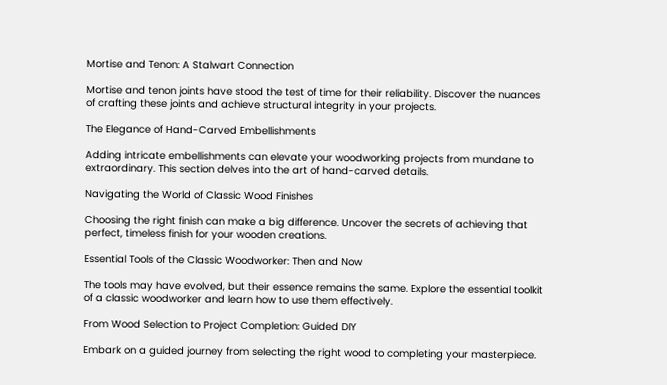Mortise and Tenon: A Stalwart Connection

Mortise and tenon joints have stood the test of time for their reliability. Discover the nuances of crafting these joints and achieve structural integrity in your projects.

The Elegance of Hand-Carved Embellishments

Adding intricate embellishments can elevate your woodworking projects from mundane to extraordinary. This section delves into the art of hand-carved details.

Navigating the World of Classic Wood Finishes

Choosing the right finish can make a big difference. Uncover the secrets of achieving that perfect, timeless finish for your wooden creations.

Essential Tools of the Classic Woodworker: Then and Now

The tools may have evolved, but their essence remains the same. Explore the essential toolkit of a classic woodworker and learn how to use them effectively.

From Wood Selection to Project Completion: Guided DIY

Embark on a guided journey from selecting the right wood to completing your masterpiece.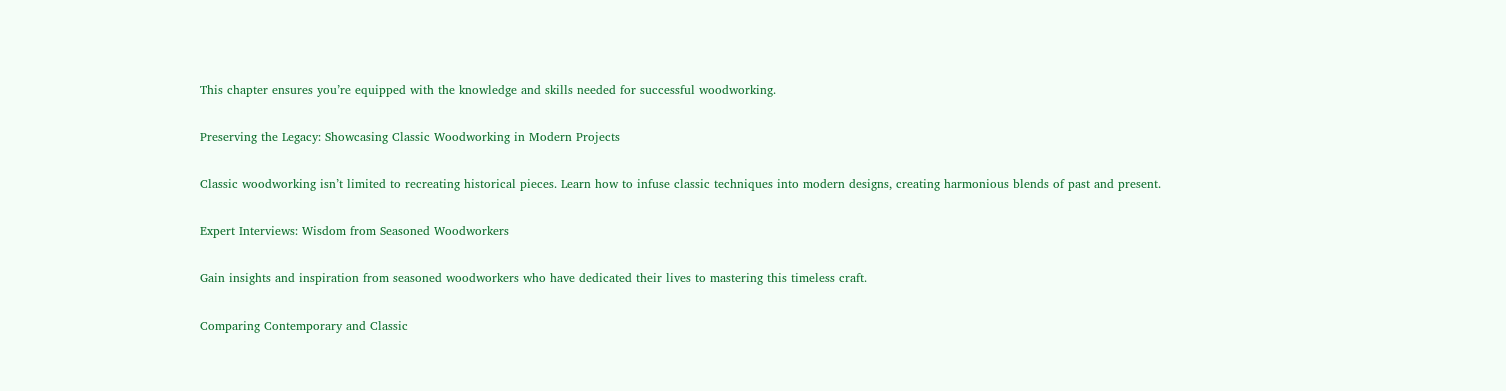This chapter ensures you’re equipped with the knowledge and skills needed for successful woodworking.

Preserving the Legacy: Showcasing Classic Woodworking in Modern Projects

Classic woodworking isn’t limited to recreating historical pieces. Learn how to infuse classic techniques into modern designs, creating harmonious blends of past and present.

Expert Interviews: Wisdom from Seasoned Woodworkers

Gain insights and inspiration from seasoned woodworkers who have dedicated their lives to mastering this timeless craft.

Comparing Contemporary and Classic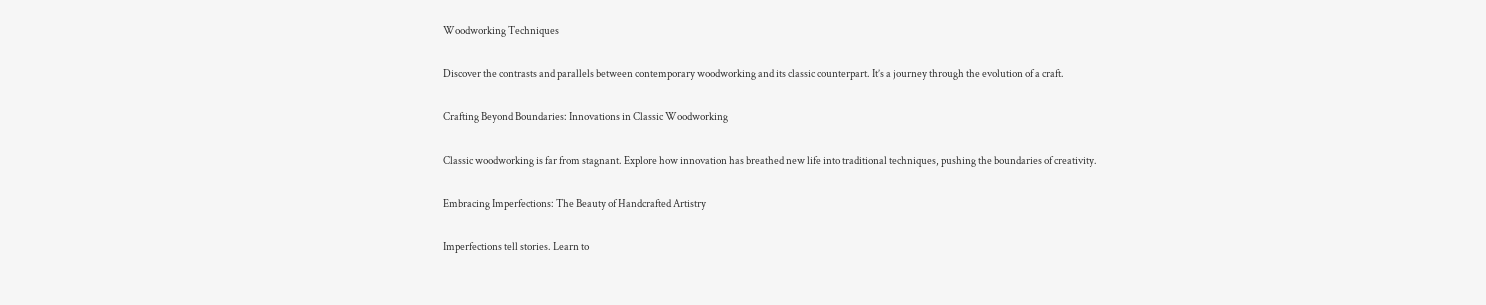Woodworking Techniques

Discover the contrasts and parallels between contemporary woodworking and its classic counterpart. It’s a journey through the evolution of a craft.

Crafting Beyond Boundaries: Innovations in Classic Woodworking

Classic woodworking is far from stagnant. Explore how innovation has breathed new life into traditional techniques, pushing the boundaries of creativity.

Embracing Imperfections: The Beauty of Handcrafted Artistry

Imperfections tell stories. Learn to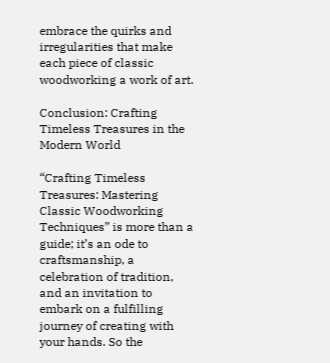embrace the quirks and irregularities that make each piece of classic woodworking a work of art.

Conclusion: Crafting Timeless Treasures in the Modern World

“Crafting Timeless Treasures: Mastering Classic Woodworking Techniques” is more than a guide; it’s an ode to craftsmanship, a celebration of tradition, and an invitation to embark on a fulfilling journey of creating with your hands. So the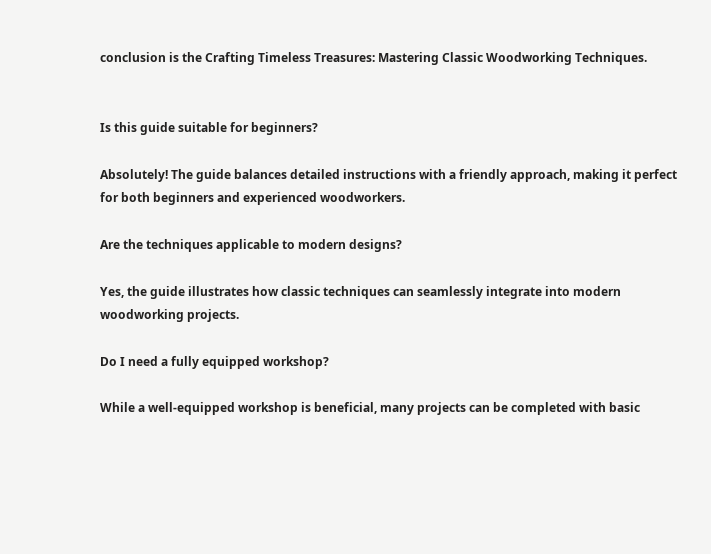conclusion is the Crafting Timeless Treasures: Mastering Classic Woodworking Techniques.


Is this guide suitable for beginners?

Absolutely! The guide balances detailed instructions with a friendly approach, making it perfect for both beginners and experienced woodworkers.

Are the techniques applicable to modern designs?

Yes, the guide illustrates how classic techniques can seamlessly integrate into modern woodworking projects.

Do I need a fully equipped workshop?

While a well-equipped workshop is beneficial, many projects can be completed with basic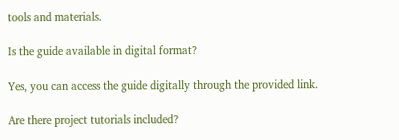tools and materials.

Is the guide available in digital format?

Yes, you can access the guide digitally through the provided link.

Are there project tutorials included?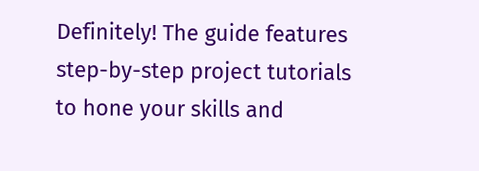Definitely! The guide features step-by-step project tutorials to hone your skills and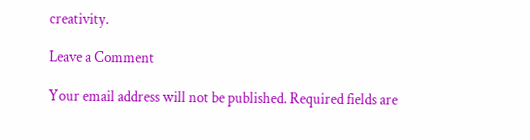creativity.

Leave a Comment

Your email address will not be published. Required fields are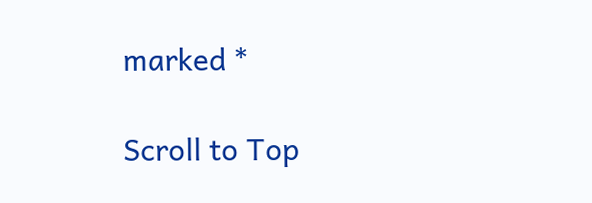marked *

Scroll to Top